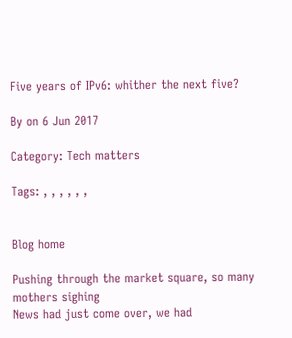Five years of IPv6: whither the next five?

By on 6 Jun 2017

Category: Tech matters

Tags: , , , , , ,


Blog home

Pushing through the market square, so many mothers sighing
News had just come over, we had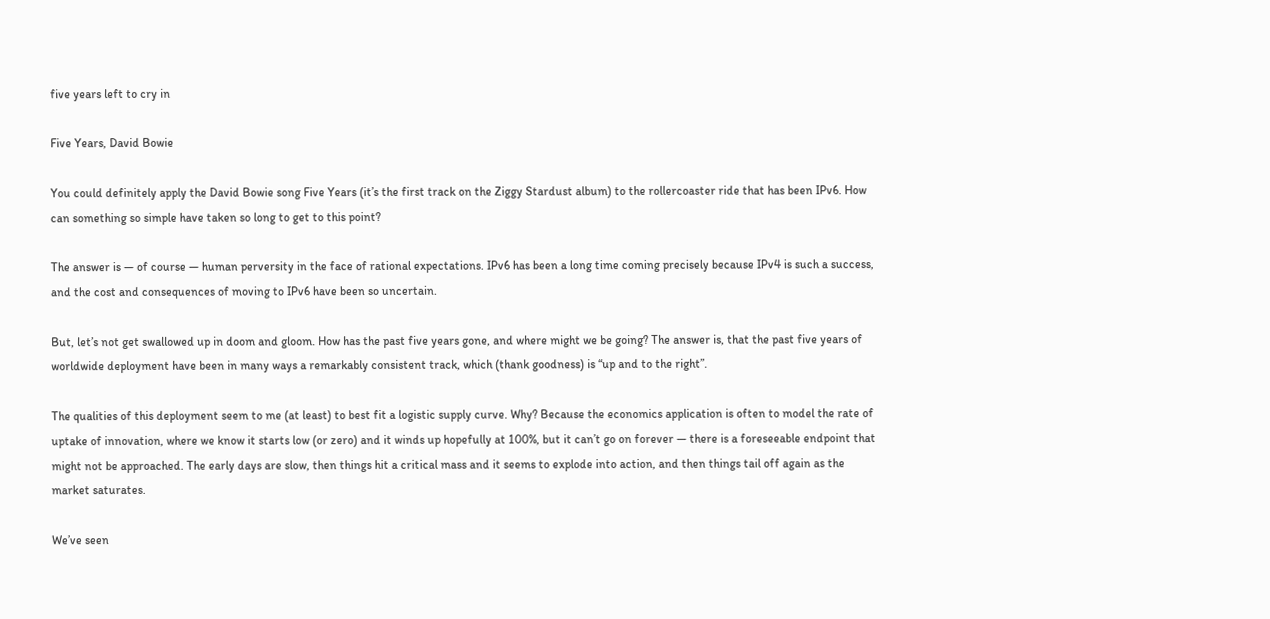five years left to cry in

Five Years, David Bowie

You could definitely apply the David Bowie song Five Years (it’s the first track on the Ziggy Stardust album) to the rollercoaster ride that has been IPv6. How can something so simple have taken so long to get to this point?

The answer is — of course — human perversity in the face of rational expectations. IPv6 has been a long time coming precisely because IPv4 is such a success, and the cost and consequences of moving to IPv6 have been so uncertain.

But, let’s not get swallowed up in doom and gloom. How has the past five years gone, and where might we be going? The answer is, that the past five years of worldwide deployment have been in many ways a remarkably consistent track, which (thank goodness) is “up and to the right”.

The qualities of this deployment seem to me (at least) to best fit a logistic supply curve. Why? Because the economics application is often to model the rate of uptake of innovation, where we know it starts low (or zero) and it winds up hopefully at 100%, but it can’t go on forever — there is a foreseeable endpoint that might not be approached. The early days are slow, then things hit a critical mass and it seems to explode into action, and then things tail off again as the market saturates.

We’ve seen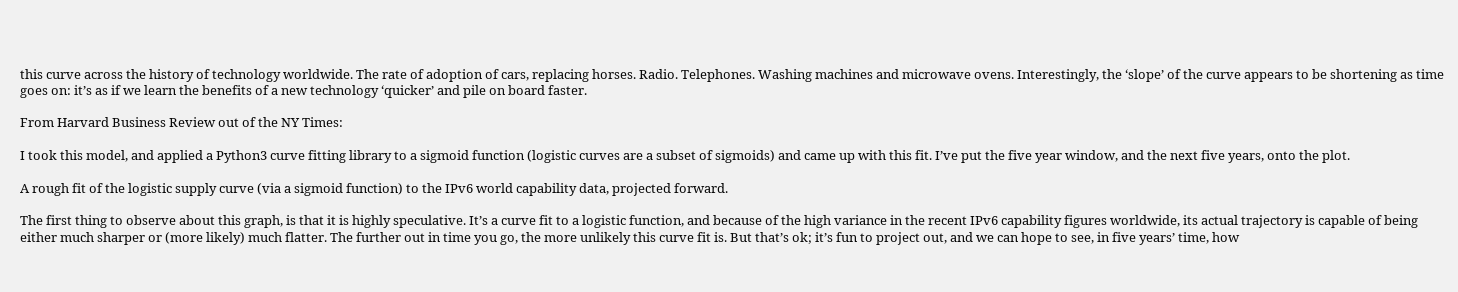this curve across the history of technology worldwide. The rate of adoption of cars, replacing horses. Radio. Telephones. Washing machines and microwave ovens. Interestingly, the ‘slope’ of the curve appears to be shortening as time goes on: it’s as if we learn the benefits of a new technology ‘quicker’ and pile on board faster.

From Harvard Business Review out of the NY Times:

I took this model, and applied a Python3 curve fitting library to a sigmoid function (logistic curves are a subset of sigmoids) and came up with this fit. I’ve put the five year window, and the next five years, onto the plot.

A rough fit of the logistic supply curve (via a sigmoid function) to the IPv6 world capability data, projected forward.

The first thing to observe about this graph, is that it is highly speculative. It’s a curve fit to a logistic function, and because of the high variance in the recent IPv6 capability figures worldwide, its actual trajectory is capable of being either much sharper or (more likely) much flatter. The further out in time you go, the more unlikely this curve fit is. But that’s ok; it’s fun to project out, and we can hope to see, in five years’ time, how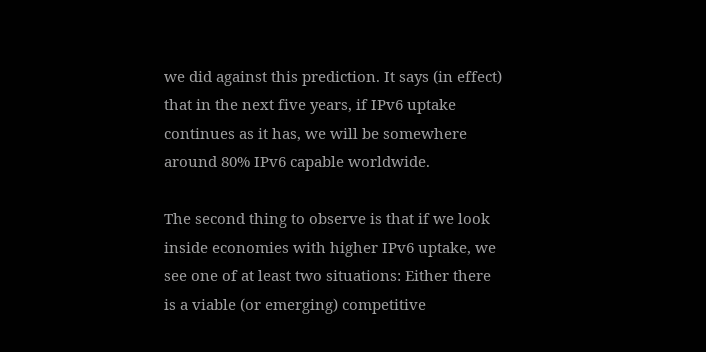we did against this prediction. It says (in effect) that in the next five years, if IPv6 uptake continues as it has, we will be somewhere around 80% IPv6 capable worldwide.

The second thing to observe is that if we look inside economies with higher IPv6 uptake, we see one of at least two situations: Either there is a viable (or emerging) competitive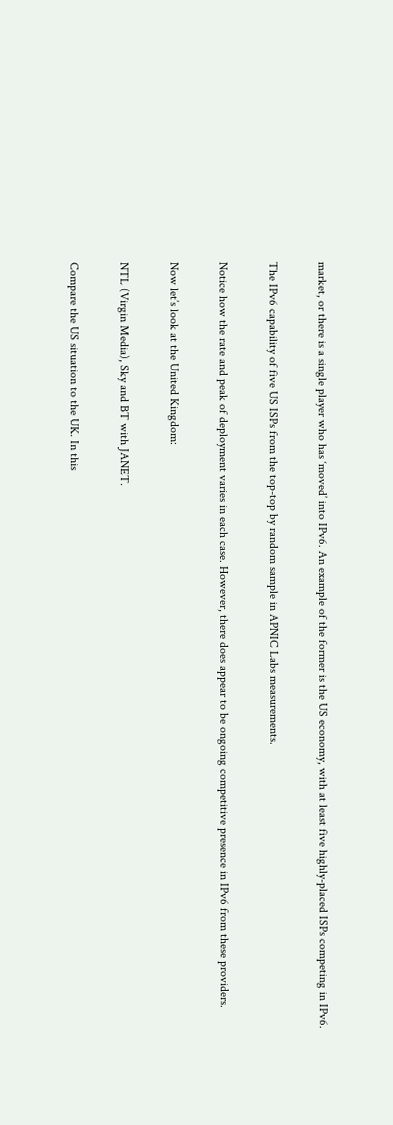market, or there is a single player who has ‘moved’ into IPv6. An example of the former is the US economy, with at least five highly-placed ISPs competing in IPv6.

The IPv6 capability of five US ISPs from the top-top by random sample in APNIC Labs measurements.

Notice how the rate and peak of deployment varies in each case. However, there does appear to be ongoing competitive presence in IPv6 from these providers.

Now let’s look at the United Kingdom:

NTL (Virgin Media), Sky and BT with JANET.

Compare the US situation to the UK. In this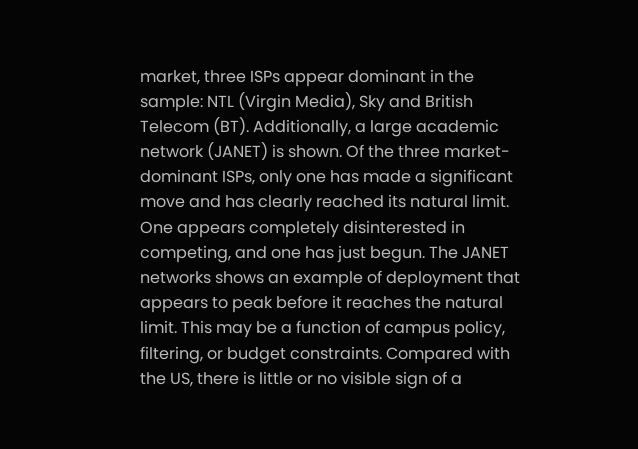market, three ISPs appear dominant in the sample: NTL (Virgin Media), Sky and British Telecom (BT). Additionally, a large academic network (JANET) is shown. Of the three market-dominant ISPs, only one has made a significant move and has clearly reached its natural limit. One appears completely disinterested in competing, and one has just begun. The JANET networks shows an example of deployment that appears to peak before it reaches the natural limit. This may be a function of campus policy, filtering, or budget constraints. Compared with the US, there is little or no visible sign of a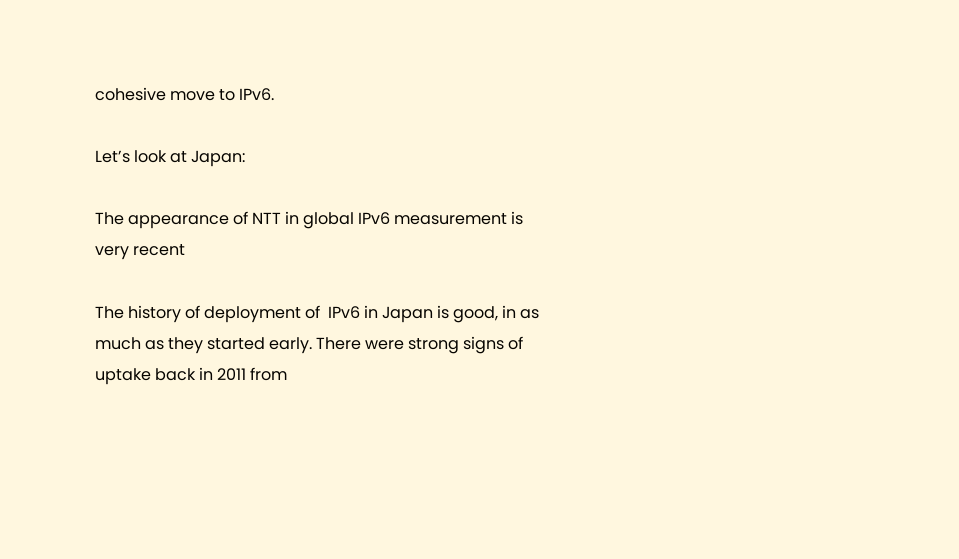cohesive move to IPv6.

Let’s look at Japan:

The appearance of NTT in global IPv6 measurement is very recent

The history of deployment of  IPv6 in Japan is good, in as much as they started early. There were strong signs of uptake back in 2011 from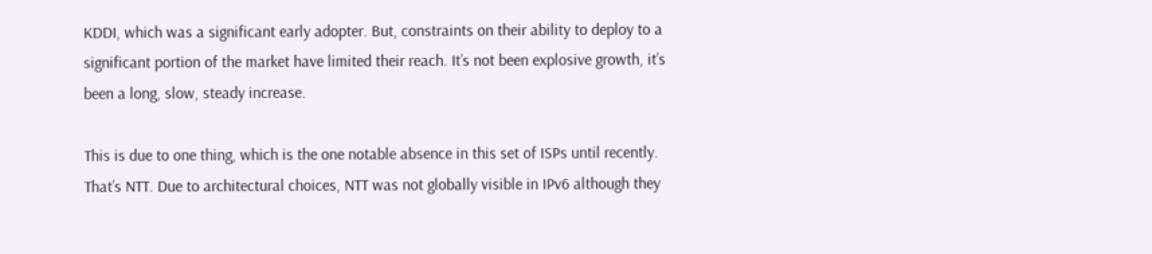KDDI, which was a significant early adopter. But, constraints on their ability to deploy to a significant portion of the market have limited their reach. It’s not been explosive growth, it’s been a long, slow, steady increase.

This is due to one thing, which is the one notable absence in this set of ISPs until recently. That’s NTT. Due to architectural choices, NTT was not globally visible in IPv6 although they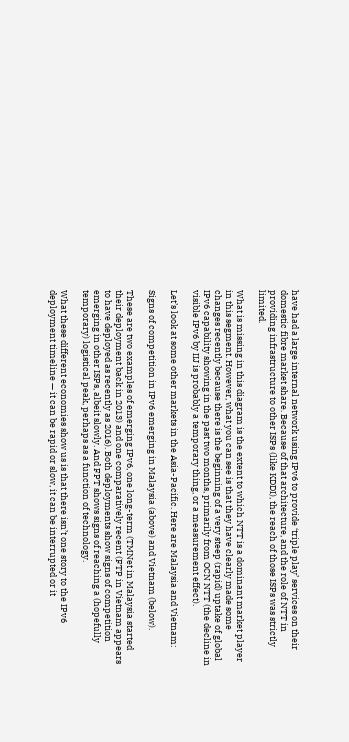have had a large internal network using IPv6 to provide ‘triple play’ services on their domestic fibre market share. Because of that architecture, and the role of NTT in providing infrastructure to other ISPs (like KDDI), the reach of those ISPs was strictly limited.

What is missing in this diagram is the extent to which NTT is a dominant market player in this segment. However, what you can see is that they have clearly made some changes recently because there is the beginning of a very steep (rapid) uptake of global IPv6 capability showing in the past two months, primarily from OCN NTT (the decline in visible IPv6 by IIJ is probably a temporary thing, or a measurement effect).

Let’s look at some other markets in the Asia-Pacific. Here are Malaysia and Vietnam:

Signs of competition in IPv6 emerging in Malaysia (above) and Vietnam (below).

These are two examples of emerging IPv6, one long-term (TMNet in Malaysia started their deployment back in 2013) and one comparatively recent (FTP in Vietnam appears to have deployed as recently as 2016). Both deployments show signs of competition emerging in other ISPs, albeit slowly. And FPT shows signs of reaching a (hopefully temporary) logistical peak, perhaps as a function of technology.

What these different economies show us is that there isn’t one story to the IPv6 deployment timeline — it can be rapid or slow, it can be interrupted or it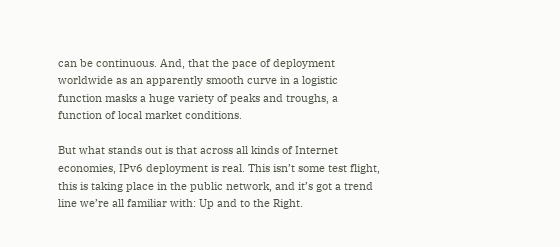can be continuous. And, that the pace of deployment worldwide as an apparently smooth curve in a logistic function masks a huge variety of peaks and troughs, a function of local market conditions.

But what stands out is that across all kinds of Internet economies, IPv6 deployment is real. This isn’t some test flight, this is taking place in the public network, and it’s got a trend line we’re all familiar with: Up and to the Right.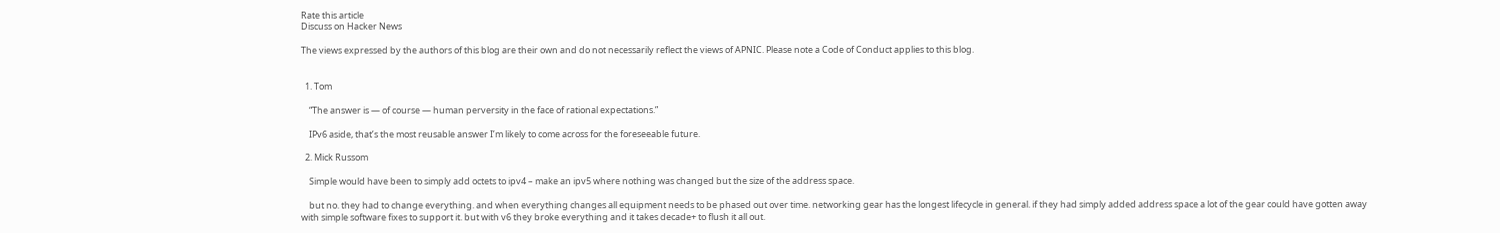Rate this article
Discuss on Hacker News

The views expressed by the authors of this blog are their own and do not necessarily reflect the views of APNIC. Please note a Code of Conduct applies to this blog.


  1. Tom

    “The answer is — of course — human perversity in the face of rational expectations.”

    IPv6 aside, that’s the most reusable answer I’m likely to come across for the foreseeable future.

  2. Mick Russom

    Simple would have been to simply add octets to ipv4 – make an ipv5 where nothing was changed but the size of the address space.

    but no. they had to change everything. and when everything changes all equipment needs to be phased out over time. networking gear has the longest lifecycle in general. if they had simply added address space a lot of the gear could have gotten away with simple software fixes to support it. but with v6 they broke everything and it takes decade+ to flush it all out.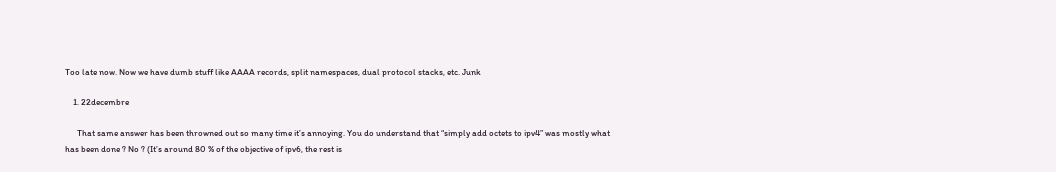Too late now. Now we have dumb stuff like AAAA records, split namespaces, dual protocol stacks, etc. Junk

    1. 22decembre

      That same answer has been throwned out so many time it’s annoying. You do understand that “simply add octets to ipv4” was mostly what has been done ? No ? (It’s around 80 % of the objective of ipv6, the rest is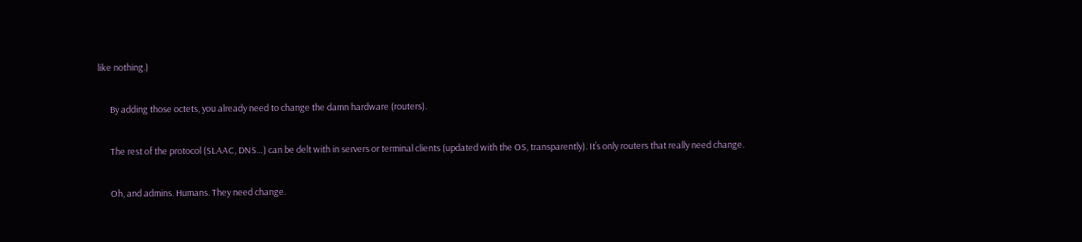like nothing.)

      By adding those octets, you already need to change the damn hardware (routers).

      The rest of the protocol (SLAAC, DNS…) can be delt with in servers or terminal clients (updated with the OS, transparently). It’s only routers that really need change.

      Oh, and admins. Humans. They need change.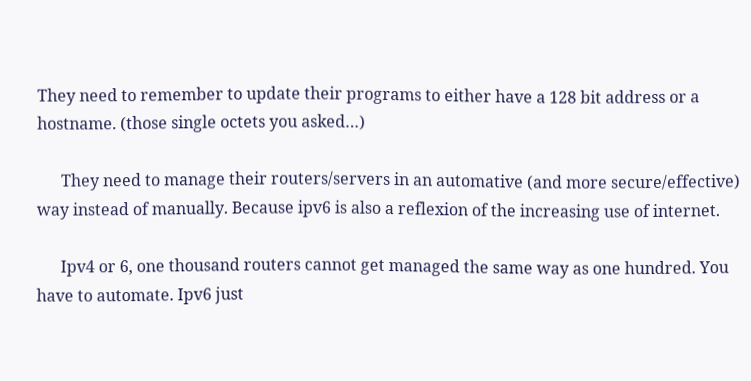They need to remember to update their programs to either have a 128 bit address or a hostname. (those single octets you asked…)

      They need to manage their routers/servers in an automative (and more secure/effective) way instead of manually. Because ipv6 is also a reflexion of the increasing use of internet.

      Ipv4 or 6, one thousand routers cannot get managed the same way as one hundred. You have to automate. Ipv6 just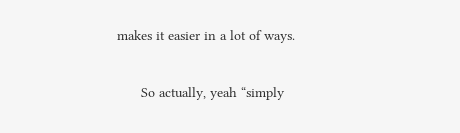makes it easier in a lot of ways.

      So actually, yeah “simply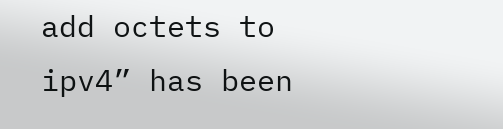add octets to ipv4” has been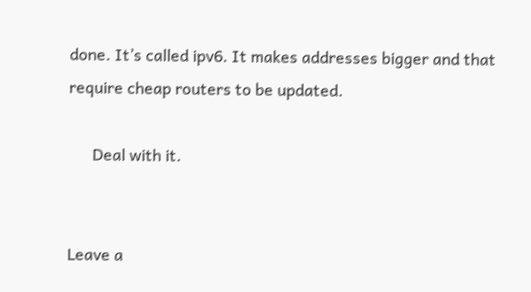done. It’s called ipv6. It makes addresses bigger and that require cheap routers to be updated.

      Deal with it.


Leave a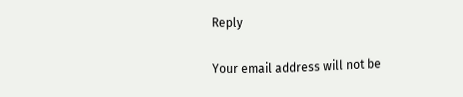Reply

Your email address will not be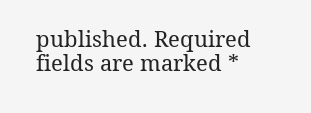published. Required fields are marked *